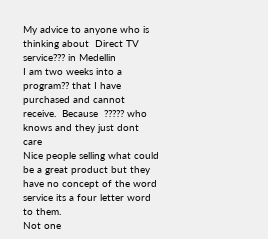My advice to anyone who is thinking about  Direct TV  service??? in Medellin
I am two weeks into a program?? that I have purchased and cannot receive.  Because  ????? who knows and they just dont care
Nice people selling what could be a great product but they have no concept of the word service its a four letter word to them.
Not one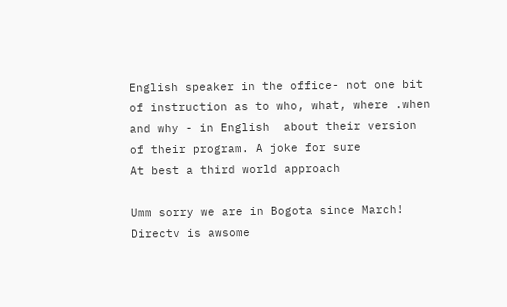English speaker in the office- not one bit of instruction as to who, what, where .when  and why - in English  about their version  of their program. A joke for sure
At best a third world approach

Umm sorry we are in Bogota since March!
Directv is awsome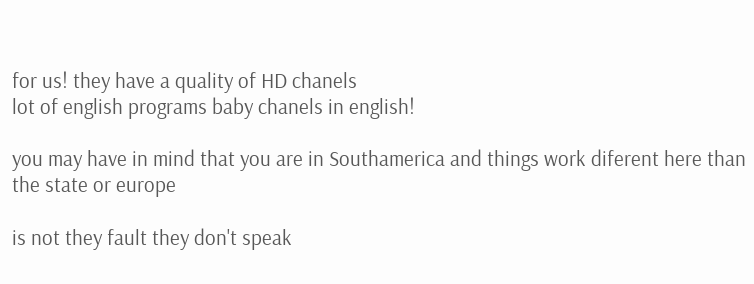for us! they have a quality of HD chanels
lot of english programs baby chanels in english!

you may have in mind that you are in Southamerica and things work diferent here than the state or europe

is not they fault they don't speak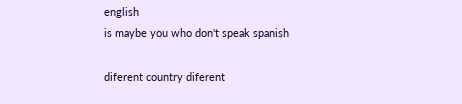english
is maybe you who don't speak spanish

diferent country diferent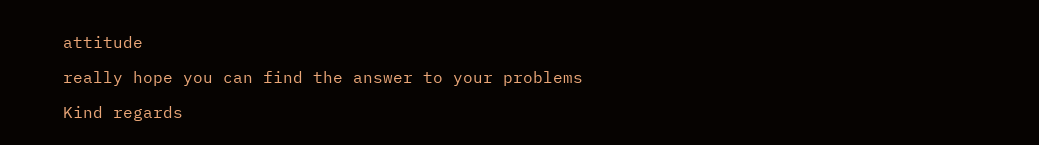attitude

really hope you can find the answer to your problems

Kind regards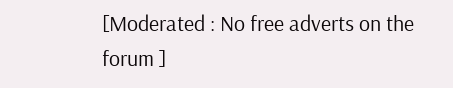[Moderated : No free adverts on the forum ]